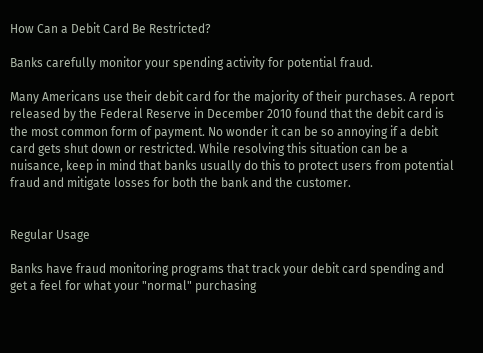How Can a Debit Card Be Restricted?

Banks carefully monitor your spending activity for potential fraud.

Many Americans use their debit card for the majority of their purchases. A report released by the Federal Reserve in December 2010 found that the debit card is the most common form of payment. No wonder it can be so annoying if a debit card gets shut down or restricted. While resolving this situation can be a nuisance, keep in mind that banks usually do this to protect users from potential fraud and mitigate losses for both the bank and the customer.


Regular Usage

Banks have fraud monitoring programs that track your debit card spending and get a feel for what your "normal" purchasing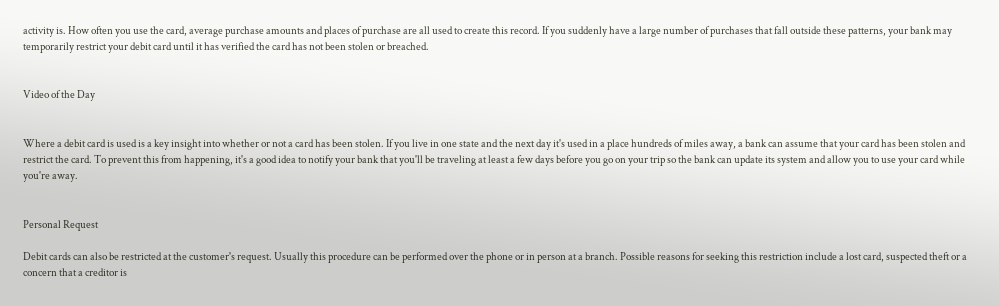activity is. How often you use the card, average purchase amounts and places of purchase are all used to create this record. If you suddenly have a large number of purchases that fall outside these patterns, your bank may temporarily restrict your debit card until it has verified the card has not been stolen or breached.


Video of the Day


Where a debit card is used is a key insight into whether or not a card has been stolen. If you live in one state and the next day it's used in a place hundreds of miles away, a bank can assume that your card has been stolen and restrict the card. To prevent this from happening, it's a good idea to notify your bank that you'll be traveling at least a few days before you go on your trip so the bank can update its system and allow you to use your card while you're away.


Personal Request

Debit cards can also be restricted at the customer's request. Usually this procedure can be performed over the phone or in person at a branch. Possible reasons for seeking this restriction include a lost card, suspected theft or a concern that a creditor is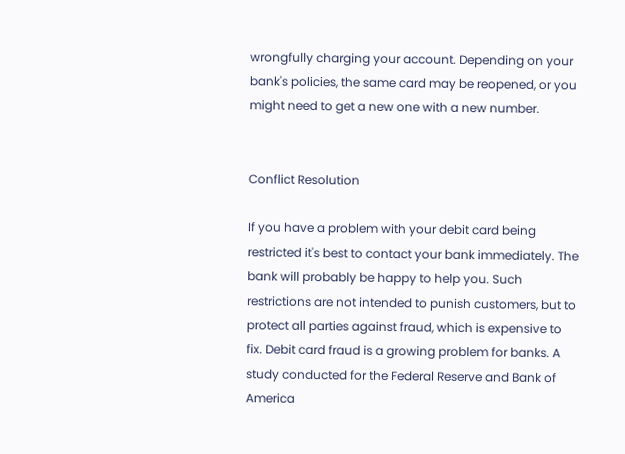wrongfully charging your account. Depending on your bank's policies, the same card may be reopened, or you might need to get a new one with a new number.


Conflict Resolution

If you have a problem with your debit card being restricted it's best to contact your bank immediately. The bank will probably be happy to help you. Such restrictions are not intended to punish customers, but to protect all parties against fraud, which is expensive to fix. Debit card fraud is a growing problem for banks. A study conducted for the Federal Reserve and Bank of America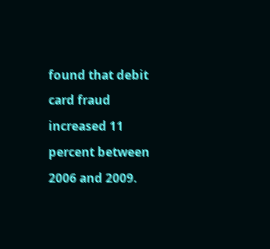found that debit card fraud increased 11 percent between 2006 and 2009.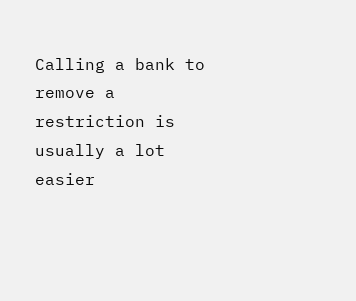Calling a bank to remove a restriction is usually a lot easier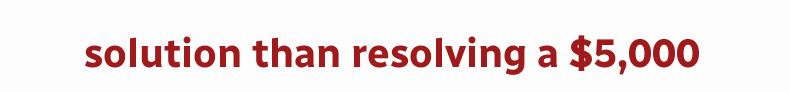solution than resolving a $5,000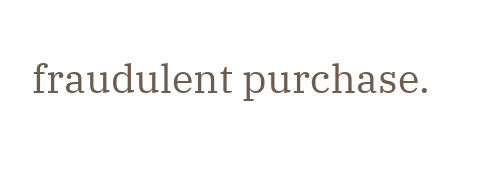fraudulent purchase.